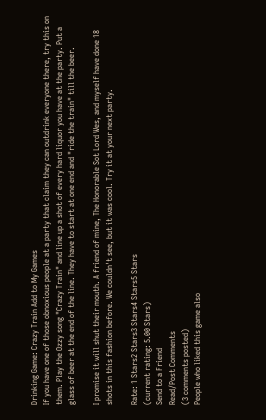Drinking Game: Crazy Train Add to My Games
If you have one of those obnoxious people at a party that claim they can outdrink everyone there, try this on them. Play the Ozzy song "Crazy Train" and line up a shot of every hard liquor you have at the party. Put a glass of beer at the end of the line. They have to start at one end and "ride the train" till the beer.

I promise it will shut their mouth. A friend of mine, The Honorable Sot Lord Wes, and myself have done 18 shots in this fashion before. We couldn't see, but it was cool. Try it at your next party.

Rate: 1 Stars2 Stars3 Stars4 Stars5 Stars
(current rating: 5.00 Stars)
Send to a Friend
Read/Post Comments
(3 comments posted)
People who liked this game also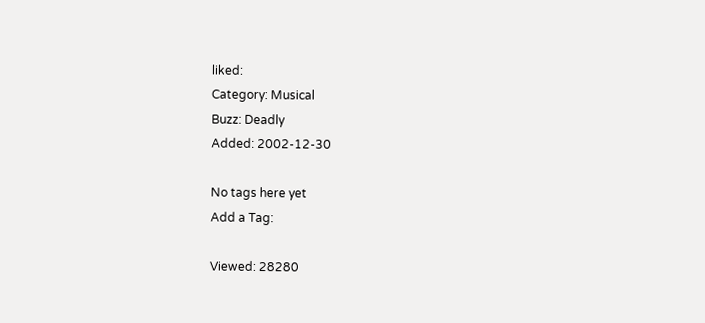liked:
Category: Musical
Buzz: Deadly
Added: 2002-12-30

No tags here yet
Add a Tag:

Viewed: 28280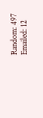Random: 497
Emailed: 12